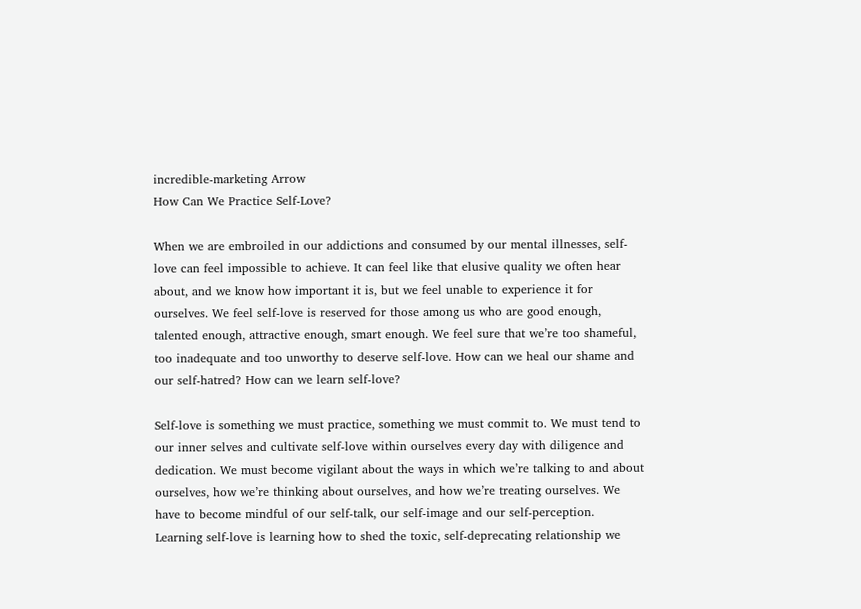incredible-marketing Arrow
How Can We Practice Self-Love?

When we are embroiled in our addictions and consumed by our mental illnesses, self-love can feel impossible to achieve. It can feel like that elusive quality we often hear about, and we know how important it is, but we feel unable to experience it for ourselves. We feel self-love is reserved for those among us who are good enough, talented enough, attractive enough, smart enough. We feel sure that we’re too shameful, too inadequate and too unworthy to deserve self-love. How can we heal our shame and our self-hatred? How can we learn self-love?

Self-love is something we must practice, something we must commit to. We must tend to our inner selves and cultivate self-love within ourselves every day with diligence and dedication. We must become vigilant about the ways in which we’re talking to and about ourselves, how we’re thinking about ourselves, and how we’re treating ourselves. We have to become mindful of our self-talk, our self-image and our self-perception. Learning self-love is learning how to shed the toxic, self-deprecating relationship we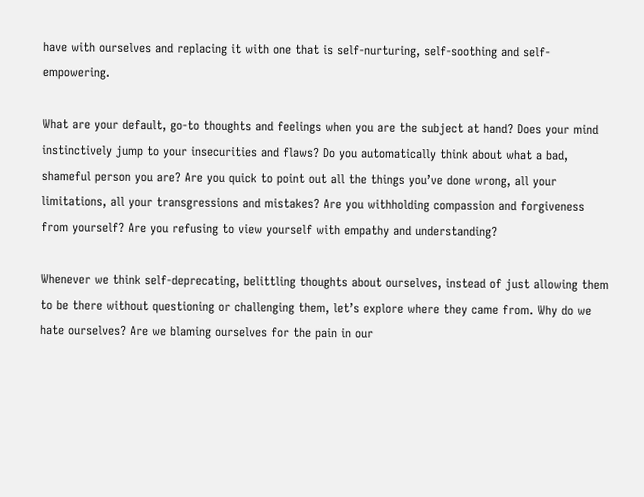have with ourselves and replacing it with one that is self-nurturing, self-soothing and self-empowering.

What are your default, go-to thoughts and feelings when you are the subject at hand? Does your mind instinctively jump to your insecurities and flaws? Do you automatically think about what a bad, shameful person you are? Are you quick to point out all the things you’ve done wrong, all your limitations, all your transgressions and mistakes? Are you withholding compassion and forgiveness from yourself? Are you refusing to view yourself with empathy and understanding?

Whenever we think self-deprecating, belittling thoughts about ourselves, instead of just allowing them to be there without questioning or challenging them, let’s explore where they came from. Why do we hate ourselves? Are we blaming ourselves for the pain in our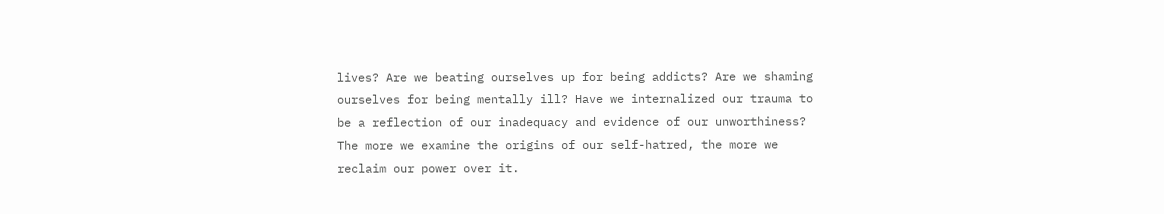lives? Are we beating ourselves up for being addicts? Are we shaming ourselves for being mentally ill? Have we internalized our trauma to be a reflection of our inadequacy and evidence of our unworthiness? The more we examine the origins of our self-hatred, the more we reclaim our power over it.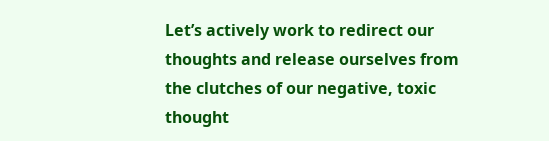Let’s actively work to redirect our thoughts and release ourselves from the clutches of our negative, toxic thought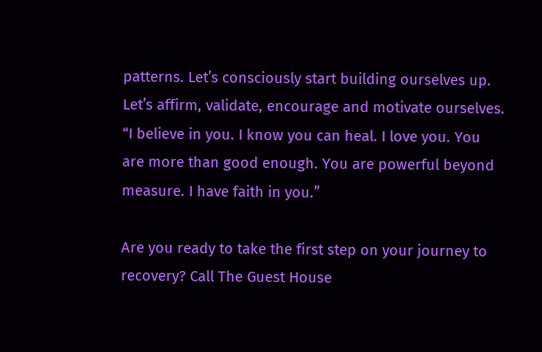patterns. Let’s consciously start building ourselves up. Let’s affirm, validate, encourage and motivate ourselves. “I believe in you. I know you can heal. I love you. You are more than good enough. You are powerful beyond measure. I have faith in you.”

Are you ready to take the first step on your journey to recovery? Call The Guest House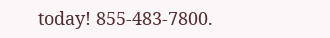today! 855-483-7800.